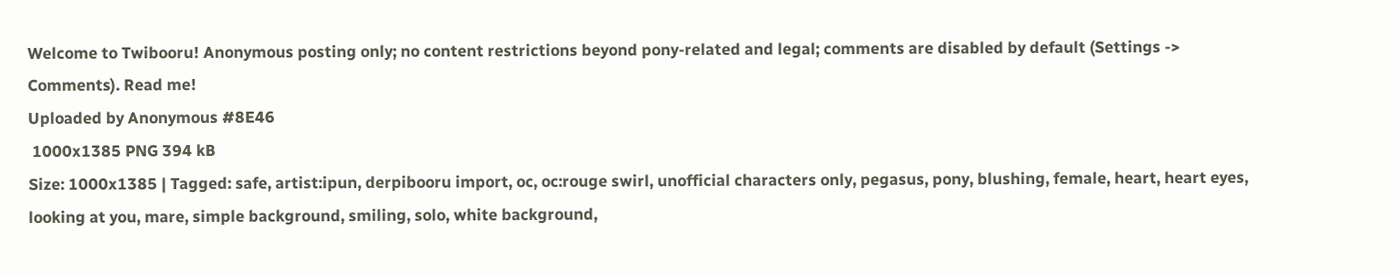Welcome to Twibooru! Anonymous posting only; no content restrictions beyond pony-related and legal; comments are disabled by default (Settings -> Comments). Read me!
Uploaded by Anonymous #8E46
 1000x1385 PNG 394 kB
Size: 1000x1385 | Tagged: safe, artist:ipun, derpibooru import, oc, oc:rouge swirl, unofficial characters only, pegasus, pony, blushing, female, heart, heart eyes, looking at you, mare, simple background, smiling, solo, white background,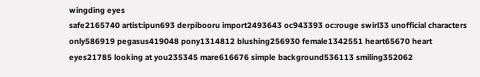wingding eyes
safe2165740 artist:ipun693 derpibooru import2493643 oc943393 oc:rouge swirl33 unofficial characters only586919 pegasus419048 pony1314812 blushing256930 female1342551 heart65670 heart eyes21785 looking at you235345 mare616676 simple background536113 smiling352062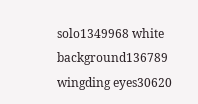solo1349968 white background136789 wingding eyes30620